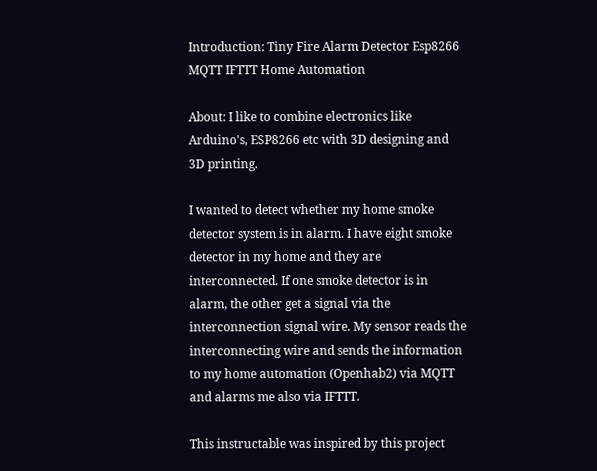Introduction: Tiny Fire Alarm Detector Esp8266 MQTT IFTTT Home Automation

About: I like to combine electronics like Arduino's, ESP8266 etc with 3D designing and 3D printing.

I wanted to detect whether my home smoke detector system is in alarm. I have eight smoke detector in my home and they are interconnected. If one smoke detector is in alarm, the other get a signal via the interconnection signal wire. My sensor reads the interconnecting wire and sends the information to my home automation (Openhab2) via MQTT and alarms me also via IFTTT.

This instructable was inspired by this project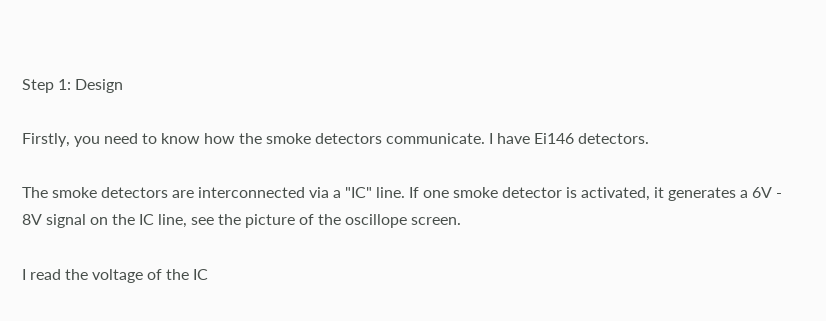Step 1: Design

Firstly, you need to know how the smoke detectors communicate. I have Ei146 detectors.

The smoke detectors are interconnected via a "IC" line. If one smoke detector is activated, it generates a 6V - 8V signal on the IC line, see the picture of the oscillope screen.

I read the voltage of the IC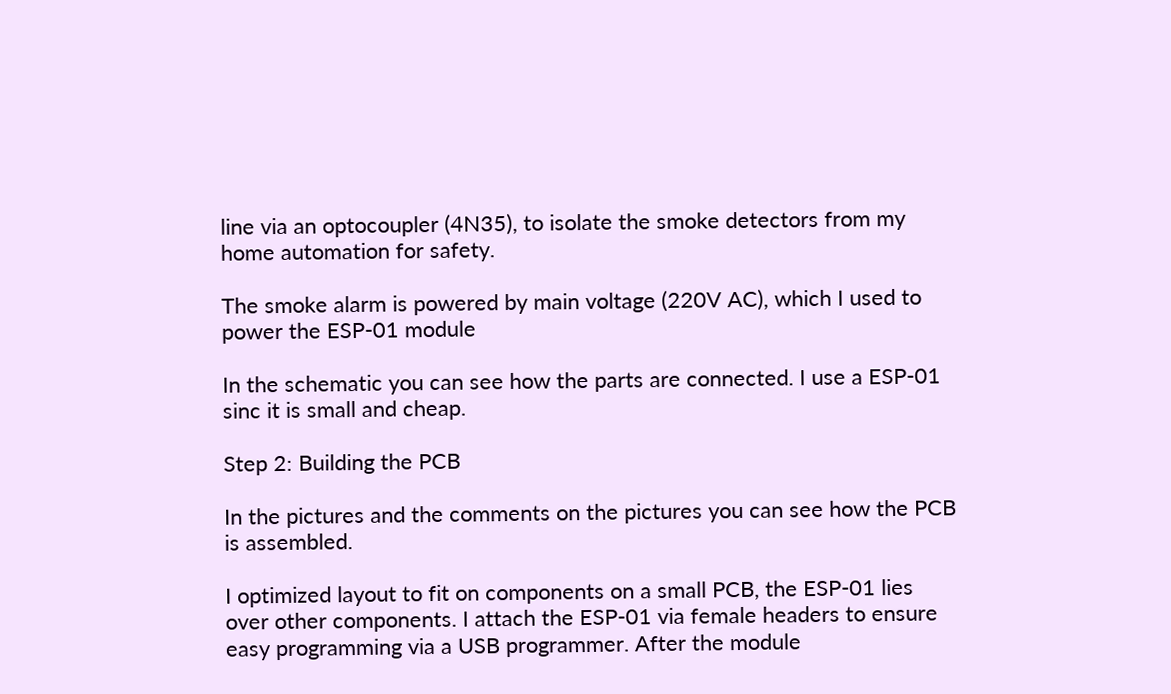line via an optocoupler (4N35), to isolate the smoke detectors from my home automation for safety.

The smoke alarm is powered by main voltage (220V AC), which I used to power the ESP-01 module

In the schematic you can see how the parts are connected. I use a ESP-01 sinc it is small and cheap.

Step 2: Building the PCB

In the pictures and the comments on the pictures you can see how the PCB is assembled.

I optimized layout to fit on components on a small PCB, the ESP-01 lies over other components. I attach the ESP-01 via female headers to ensure easy programming via a USB programmer. After the module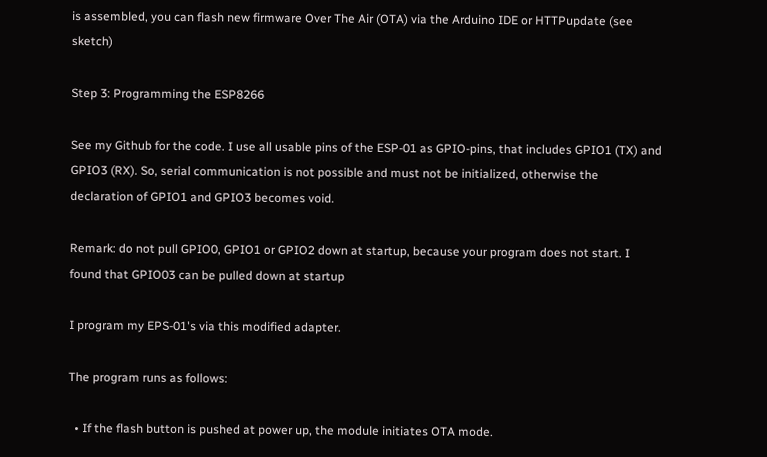is assembled, you can flash new firmware Over The Air (OTA) via the Arduino IDE or HTTPupdate (see sketch)

Step 3: Programming the ESP8266

See my Github for the code. I use all usable pins of the ESP-01 as GPIO-pins, that includes GPIO1 (TX) and GPIO3 (RX). So, serial communication is not possible and must not be initialized, otherwise the declaration of GPIO1 and GPIO3 becomes void.

Remark: do not pull GPIO0, GPIO1 or GPIO2 down at startup, because your program does not start. I found that GPIO03 can be pulled down at startup

I program my EPS-01's via this modified adapter.

The program runs as follows:

  • If the flash button is pushed at power up, the module initiates OTA mode.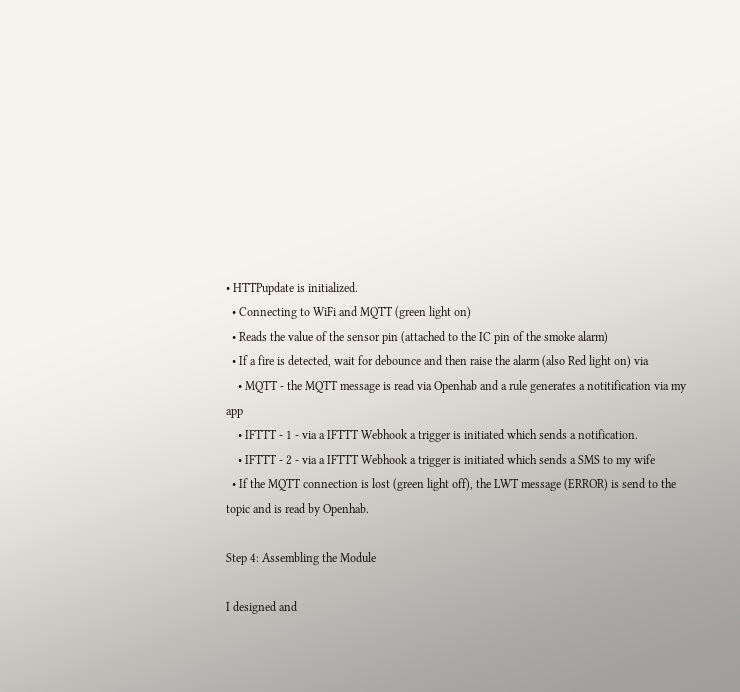• HTTPupdate is initialized.
  • Connecting to WiFi and MQTT (green light on)
  • Reads the value of the sensor pin (attached to the IC pin of the smoke alarm)
  • If a fire is detected, wait for debounce and then raise the alarm (also Red light on) via
    • MQTT - the MQTT message is read via Openhab and a rule generates a notitification via my app
    • IFTTT - 1 - via a IFTTT Webhook a trigger is initiated which sends a notification.
    • IFTTT - 2 - via a IFTTT Webhook a trigger is initiated which sends a SMS to my wife
  • If the MQTT connection is lost (green light off), the LWT message (ERROR) is send to the topic and is read by Openhab.

Step 4: Assembling the Module

I designed and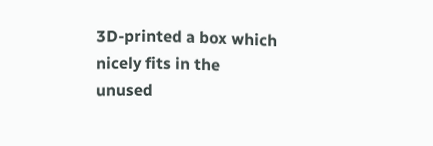3D-printed a box which nicely fits in the unused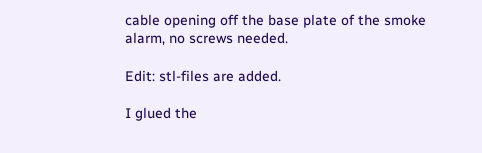cable opening off the base plate of the smoke alarm, no screws needed.

Edit: stl-files are added.

I glued the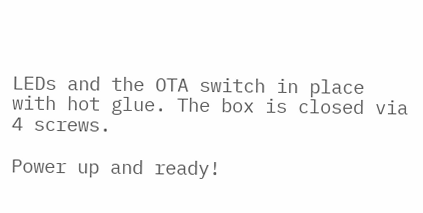LEDs and the OTA switch in place with hot glue. The box is closed via 4 screws.

Power up and ready!